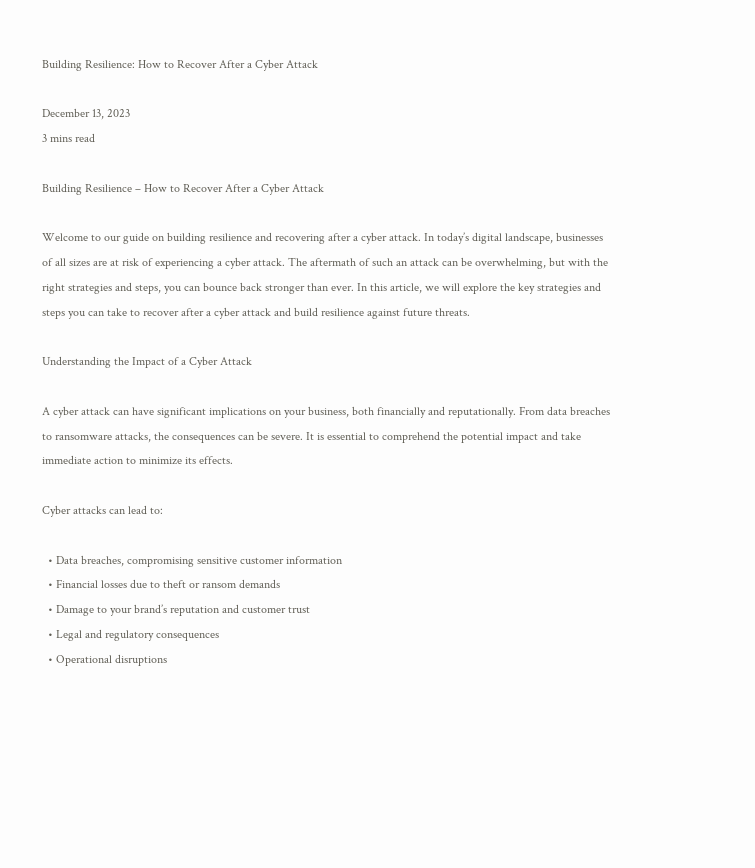Building Resilience: How to Recover After a Cyber Attack

December 13, 2023
3 mins read

Building Resilience – How to Recover After a Cyber Attack

Welcome to our guide on building resilience and recovering after a cyber attack. In today’s digital landscape, businesses of all sizes are at risk of experiencing a cyber attack. The aftermath of such an attack can be overwhelming, but with the right strategies and steps, you can bounce back stronger than ever. In this article, we will explore the key strategies and steps you can take to recover after a cyber attack and build resilience against future threats.

Understanding the Impact of a Cyber Attack

A cyber attack can have significant implications on your business, both financially and reputationally. From data breaches to ransomware attacks, the consequences can be severe. It is essential to comprehend the potential impact and take immediate action to minimize its effects.

Cyber attacks can lead to:

  • Data breaches, compromising sensitive customer information
  • Financial losses due to theft or ransom demands
  • Damage to your brand’s reputation and customer trust
  • Legal and regulatory consequences
  • Operational disruptions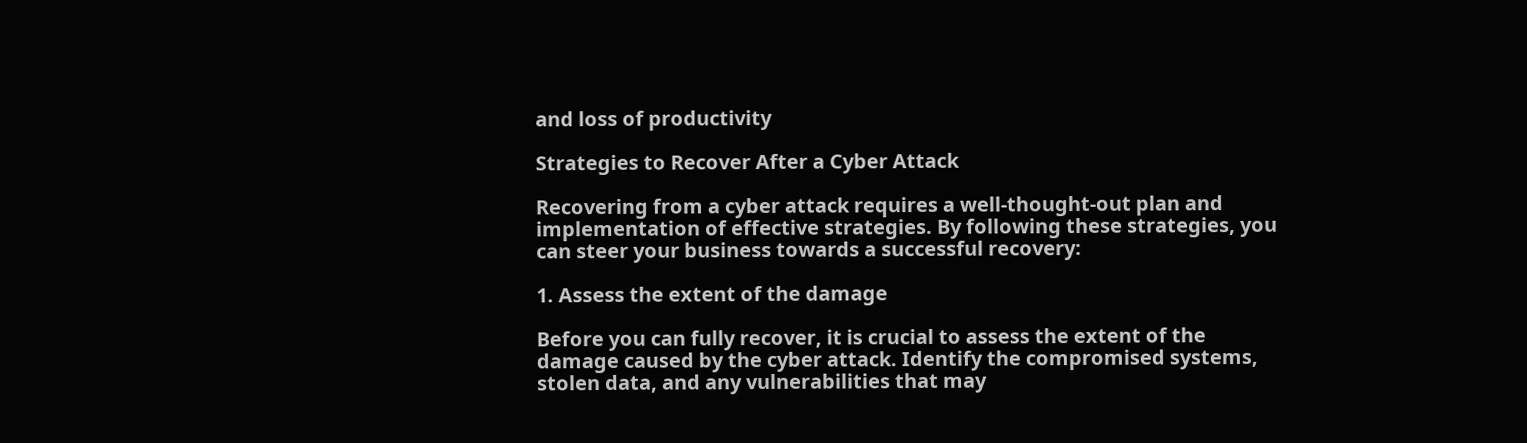and loss of productivity

Strategies to Recover After a Cyber Attack

Recovering from a cyber attack requires a well-thought-out plan and implementation of effective strategies. By following these strategies, you can steer your business towards a successful recovery:

1. Assess the extent of the damage

Before you can fully recover, it is crucial to assess the extent of the damage caused by the cyber attack. Identify the compromised systems, stolen data, and any vulnerabilities that may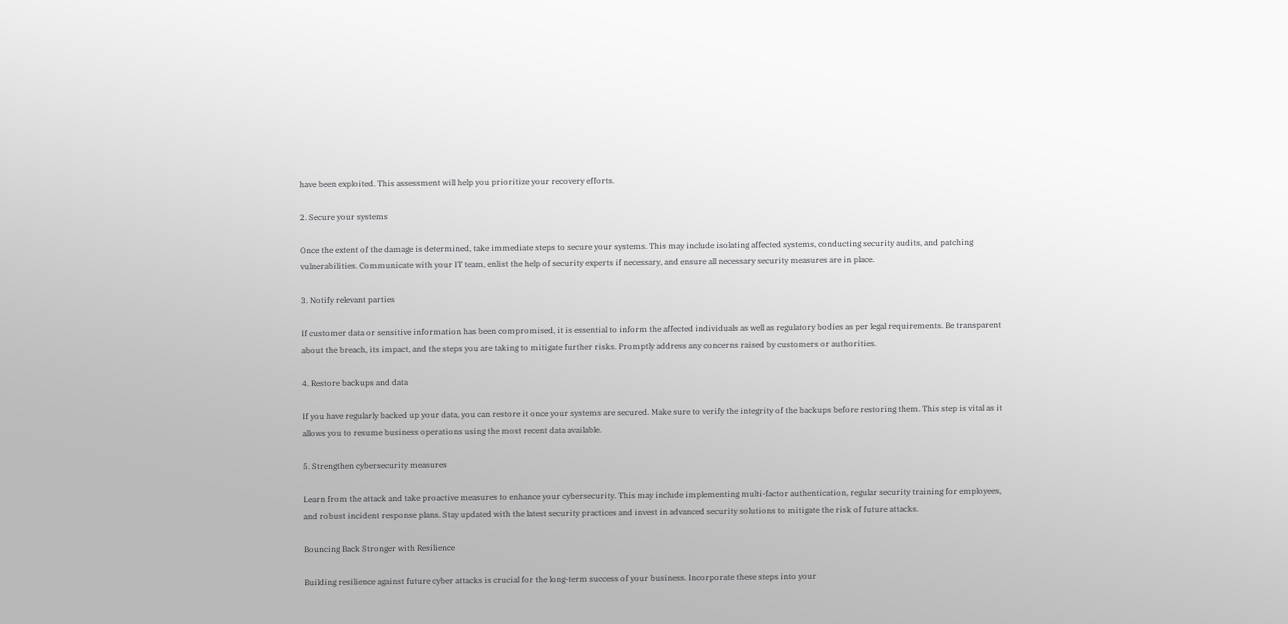have been exploited. This assessment will help you prioritize your recovery efforts.

2. Secure your systems

Once the extent of the damage is determined, take immediate steps to secure your systems. This may include isolating affected systems, conducting security audits, and patching vulnerabilities. Communicate with your IT team, enlist the help of security experts if necessary, and ensure all necessary security measures are in place.

3. Notify relevant parties

If customer data or sensitive information has been compromised, it is essential to inform the affected individuals as well as regulatory bodies as per legal requirements. Be transparent about the breach, its impact, and the steps you are taking to mitigate further risks. Promptly address any concerns raised by customers or authorities.

4. Restore backups and data

If you have regularly backed up your data, you can restore it once your systems are secured. Make sure to verify the integrity of the backups before restoring them. This step is vital as it allows you to resume business operations using the most recent data available.

5. Strengthen cybersecurity measures

Learn from the attack and take proactive measures to enhance your cybersecurity. This may include implementing multi-factor authentication, regular security training for employees, and robust incident response plans. Stay updated with the latest security practices and invest in advanced security solutions to mitigate the risk of future attacks.

Bouncing Back Stronger with Resilience

Building resilience against future cyber attacks is crucial for the long-term success of your business. Incorporate these steps into your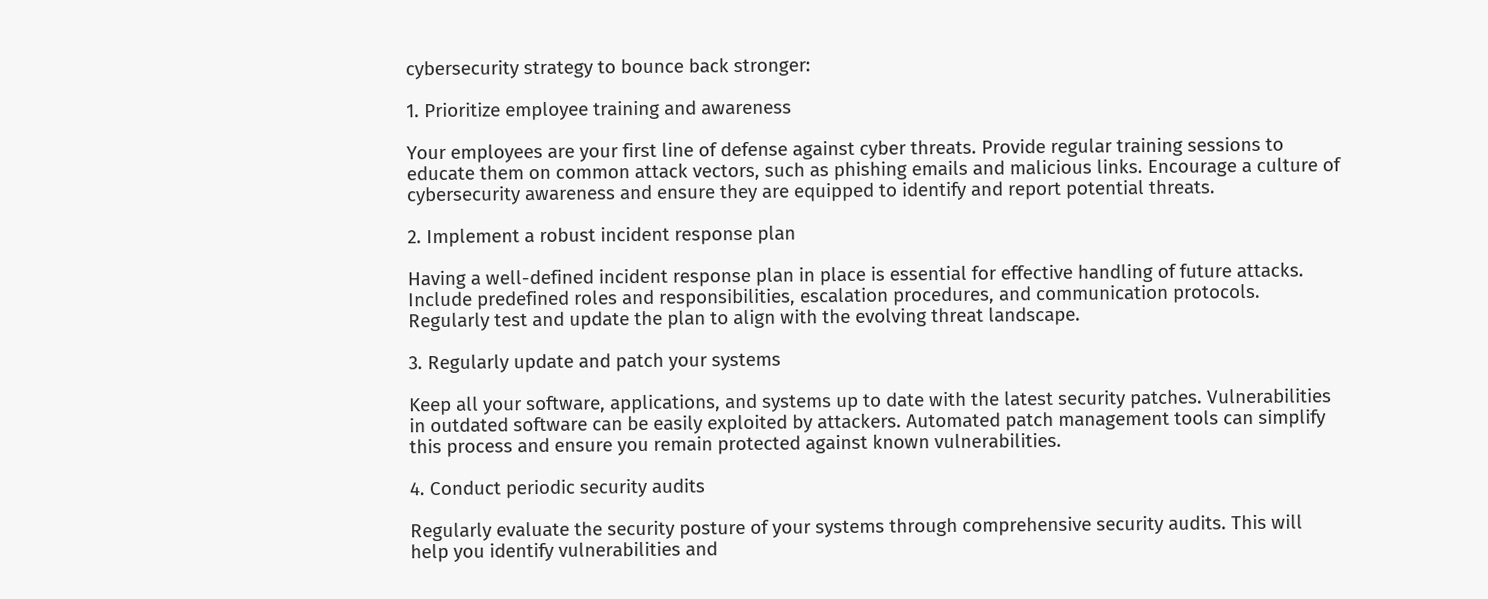cybersecurity strategy to bounce back stronger:

1. Prioritize employee training and awareness

Your employees are your first line of defense against cyber threats. Provide regular training sessions to educate them on common attack vectors, such as phishing emails and malicious links. Encourage a culture of cybersecurity awareness and ensure they are equipped to identify and report potential threats.

2. Implement a robust incident response plan

Having a well-defined incident response plan in place is essential for effective handling of future attacks. Include predefined roles and responsibilities, escalation procedures, and communication protocols. Regularly test and update the plan to align with the evolving threat landscape.

3. Regularly update and patch your systems

Keep all your software, applications, and systems up to date with the latest security patches. Vulnerabilities in outdated software can be easily exploited by attackers. Automated patch management tools can simplify this process and ensure you remain protected against known vulnerabilities.

4. Conduct periodic security audits

Regularly evaluate the security posture of your systems through comprehensive security audits. This will help you identify vulnerabilities and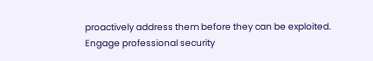proactively address them before they can be exploited. Engage professional security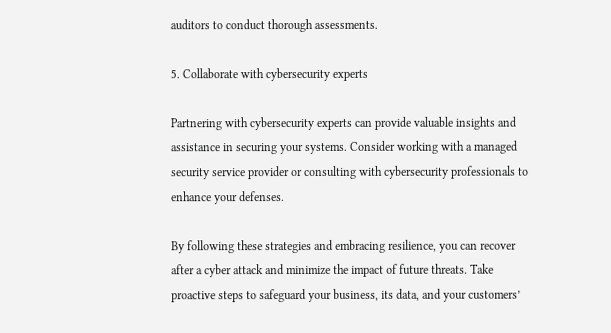auditors to conduct thorough assessments.

5. Collaborate with cybersecurity experts

Partnering with cybersecurity experts can provide valuable insights and assistance in securing your systems. Consider working with a managed security service provider or consulting with cybersecurity professionals to enhance your defenses.

By following these strategies and embracing resilience, you can recover after a cyber attack and minimize the impact of future threats. Take proactive steps to safeguard your business, its data, and your customers’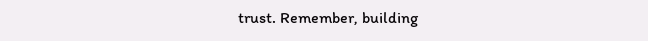trust. Remember, building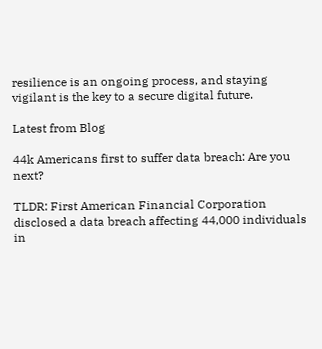resilience is an ongoing process, and staying vigilant is the key to a secure digital future.

Latest from Blog

44k Americans first to suffer data breach: Are you next?

TLDR: First American Financial Corporation disclosed a data breach affecting 44,000 individuals in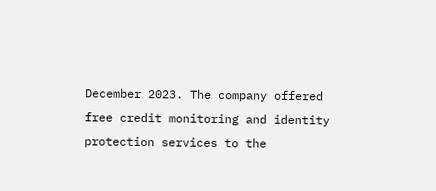December 2023. The company offered free credit monitoring and identity protection services to the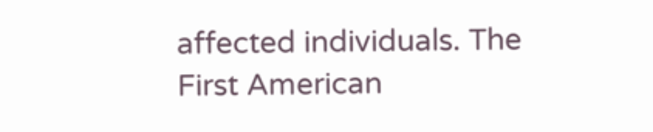affected individuals. The First American